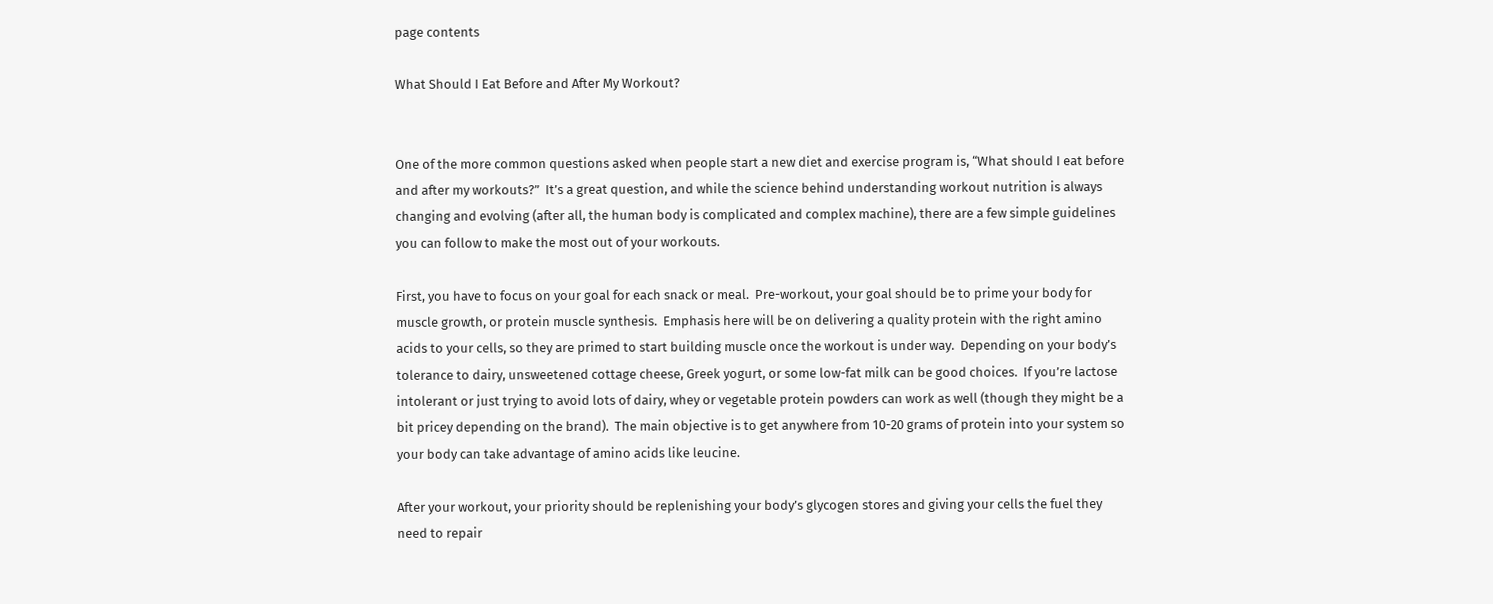page contents

What Should I Eat Before and After My Workout?


One of the more common questions asked when people start a new diet and exercise program is, “What should I eat before and after my workouts?”  It’s a great question, and while the science behind understanding workout nutrition is always changing and evolving (after all, the human body is complicated and complex machine), there are a few simple guidelines you can follow to make the most out of your workouts.

First, you have to focus on your goal for each snack or meal.  Pre-workout, your goal should be to prime your body for muscle growth, or protein muscle synthesis.  Emphasis here will be on delivering a quality protein with the right amino acids to your cells, so they are primed to start building muscle once the workout is under way.  Depending on your body’s tolerance to dairy, unsweetened cottage cheese, Greek yogurt, or some low-fat milk can be good choices.  If you’re lactose intolerant or just trying to avoid lots of dairy, whey or vegetable protein powders can work as well (though they might be a bit pricey depending on the brand).  The main objective is to get anywhere from 10-20 grams of protein into your system so your body can take advantage of amino acids like leucine.

After your workout, your priority should be replenishing your body’s glycogen stores and giving your cells the fuel they need to repair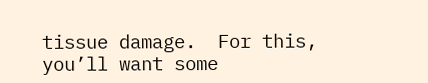tissue damage.  For this, you’ll want some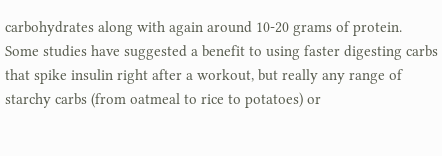carbohydrates along with again around 10-20 grams of protein.  Some studies have suggested a benefit to using faster digesting carbs that spike insulin right after a workout, but really any range of starchy carbs (from oatmeal to rice to potatoes) or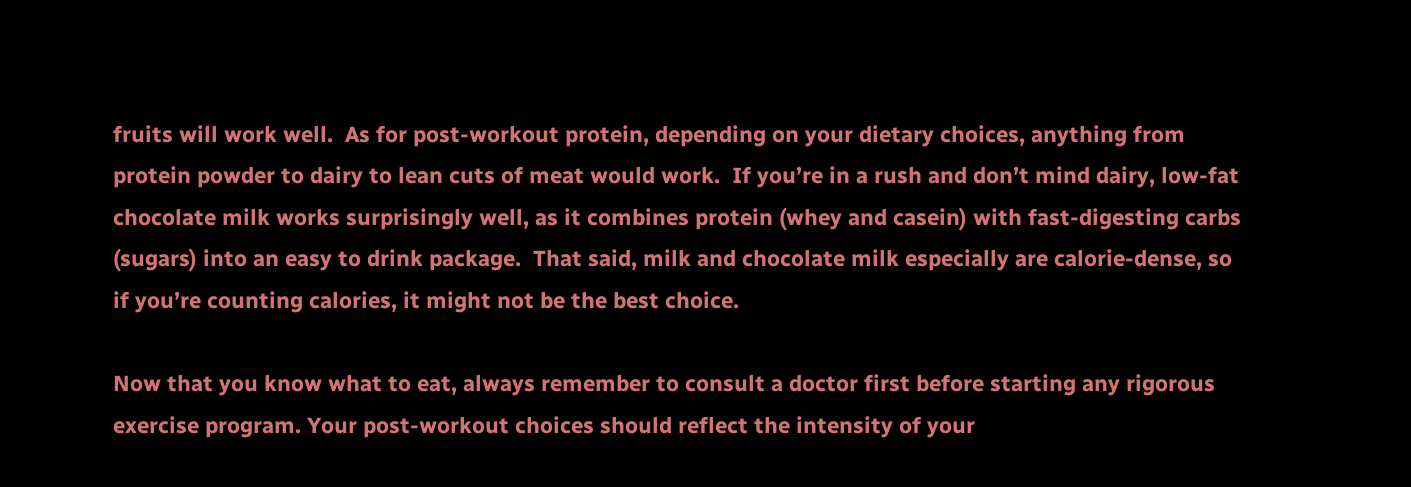fruits will work well.  As for post-workout protein, depending on your dietary choices, anything from protein powder to dairy to lean cuts of meat would work.  If you’re in a rush and don’t mind dairy, low-fat chocolate milk works surprisingly well, as it combines protein (whey and casein) with fast-digesting carbs (sugars) into an easy to drink package.  That said, milk and chocolate milk especially are calorie-dense, so if you’re counting calories, it might not be the best choice.

Now that you know what to eat, always remember to consult a doctor first before starting any rigorous exercise program. Your post-workout choices should reflect the intensity of your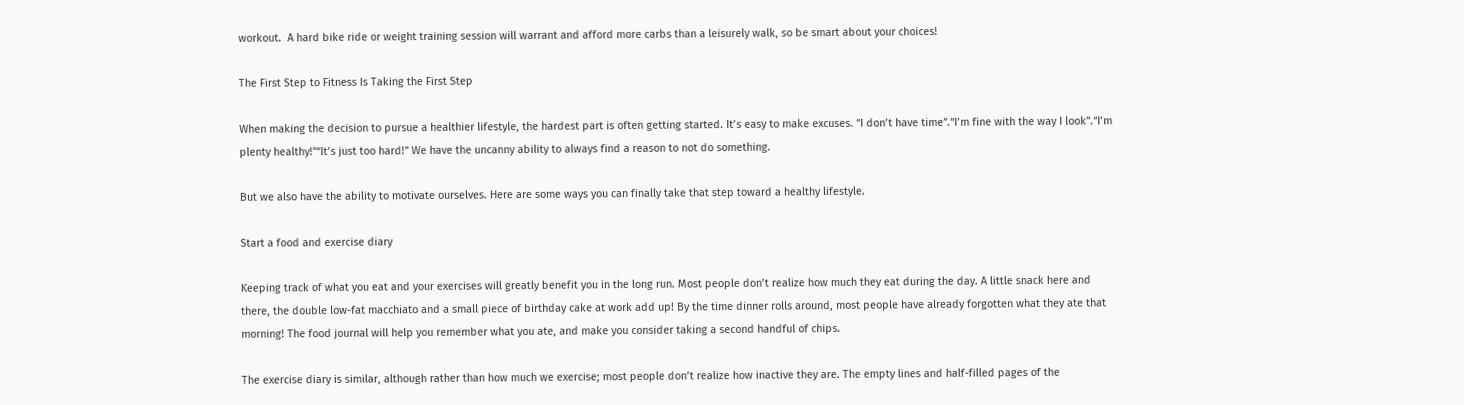workout.  A hard bike ride or weight training session will warrant and afford more carbs than a leisurely walk, so be smart about your choices!

The First Step to Fitness Is Taking the First Step

When making the decision to pursue a healthier lifestyle, the hardest part is often getting started. It’s easy to make excuses. “I don’t have time”.“I’m fine with the way I look”.“I’m plenty healthy!”“It’s just too hard!” We have the uncanny ability to always find a reason to not do something.

But we also have the ability to motivate ourselves. Here are some ways you can finally take that step toward a healthy lifestyle.

Start a food and exercise diary

Keeping track of what you eat and your exercises will greatly benefit you in the long run. Most people don’t realize how much they eat during the day. A little snack here and there, the double low-fat macchiato and a small piece of birthday cake at work add up! By the time dinner rolls around, most people have already forgotten what they ate that morning! The food journal will help you remember what you ate, and make you consider taking a second handful of chips.

The exercise diary is similar, although rather than how much we exercise; most people don’t realize how inactive they are. The empty lines and half-filled pages of the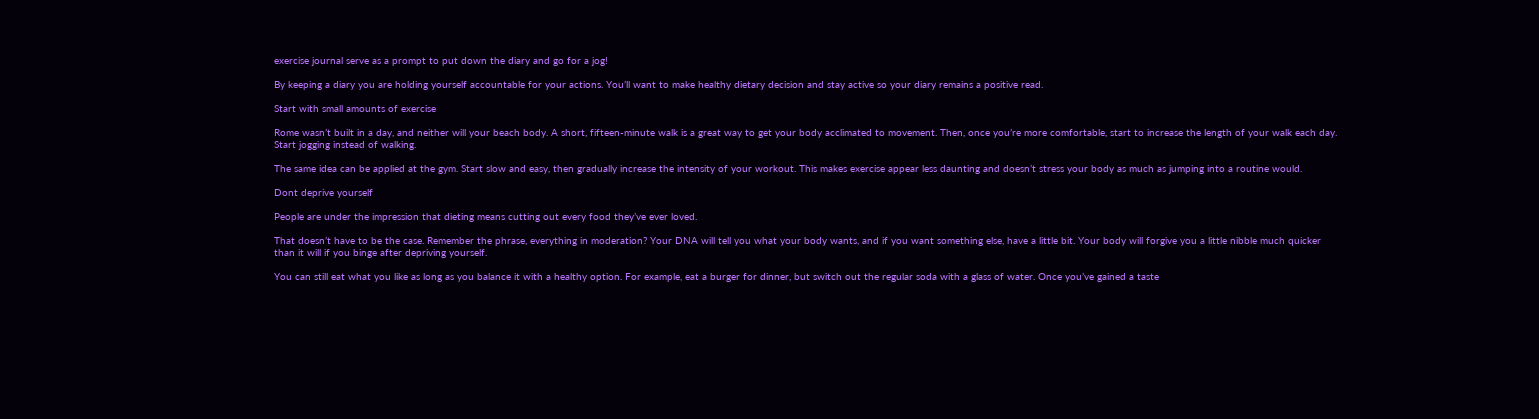exercise journal serve as a prompt to put down the diary and go for a jog!

By keeping a diary you are holding yourself accountable for your actions. You’ll want to make healthy dietary decision and stay active so your diary remains a positive read.

Start with small amounts of exercise

Rome wasn’t built in a day, and neither will your beach body. A short, fifteen-minute walk is a great way to get your body acclimated to movement. Then, once you’re more comfortable, start to increase the length of your walk each day. Start jogging instead of walking.

The same idea can be applied at the gym. Start slow and easy, then gradually increase the intensity of your workout. This makes exercise appear less daunting and doesn’t stress your body as much as jumping into a routine would.

Dont deprive yourself

People are under the impression that dieting means cutting out every food they’ve ever loved.

That doesn’t have to be the case. Remember the phrase, everything in moderation? Your DNA will tell you what your body wants, and if you want something else, have a little bit. Your body will forgive you a little nibble much quicker than it will if you binge after depriving yourself.

You can still eat what you like as long as you balance it with a healthy option. For example, eat a burger for dinner, but switch out the regular soda with a glass of water. Once you’ve gained a taste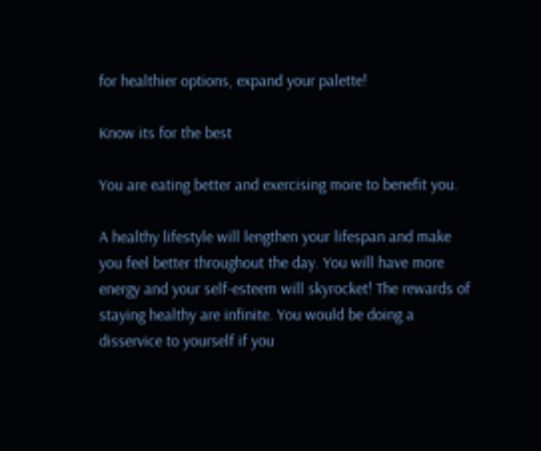for healthier options, expand your palette!

Know its for the best

You are eating better and exercising more to benefit you.

A healthy lifestyle will lengthen your lifespan and make you feel better throughout the day. You will have more energy and your self-esteem will skyrocket! The rewards of staying healthy are infinite. You would be doing a disservice to yourself if you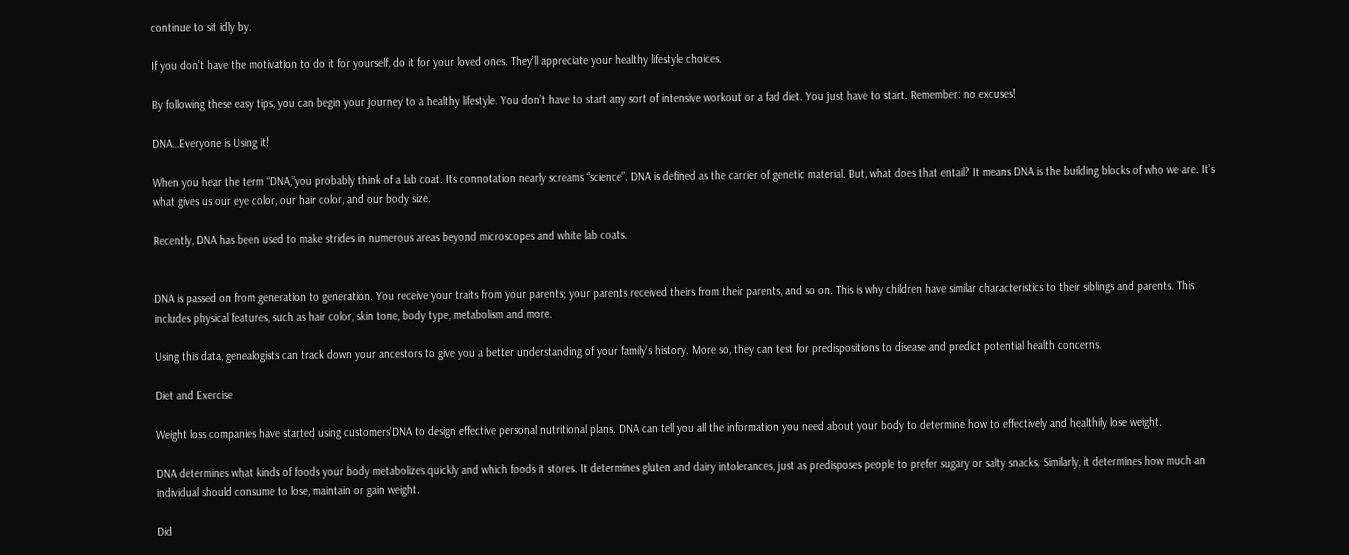continue to sit idly by.

If you don’t have the motivation to do it for yourself, do it for your loved ones. They’ll appreciate your healthy lifestyle choices.

By following these easy tips, you can begin your journey to a healthy lifestyle. You don’t have to start any sort of intensive workout or a fad diet. You just have to start. Remember: no excuses!

DNA…Everyone is Using it!

When you hear the term “DNA,”you probably think of a lab coat. Its connotation nearly screams “science”. DNA is defined as the carrier of genetic material. But, what does that entail? It means DNA is the building blocks of who we are. It’s what gives us our eye color, our hair color, and our body size.

Recently, DNA has been used to make strides in numerous areas beyond microscopes and white lab coats.


DNA is passed on from generation to generation. You receive your traits from your parents; your parents received theirs from their parents, and so on. This is why children have similar characteristics to their siblings and parents. This includes physical features, such as hair color, skin tone, body type, metabolism and more.

Using this data, genealogists can track down your ancestors to give you a better understanding of your family’s history. More so, they can test for predispositions to disease and predict potential health concerns.

Diet and Exercise

Weight loss companies have started using customers’DNA to design effective personal nutritional plans. DNA can tell you all the information you need about your body to determine how to effectively and healthily lose weight.

DNA determines what kinds of foods your body metabolizes quickly and which foods it stores. It determines gluten and dairy intolerances, just as predisposes people to prefer sugary or salty snacks. Similarly, it determines how much an individual should consume to lose, maintain or gain weight.

Did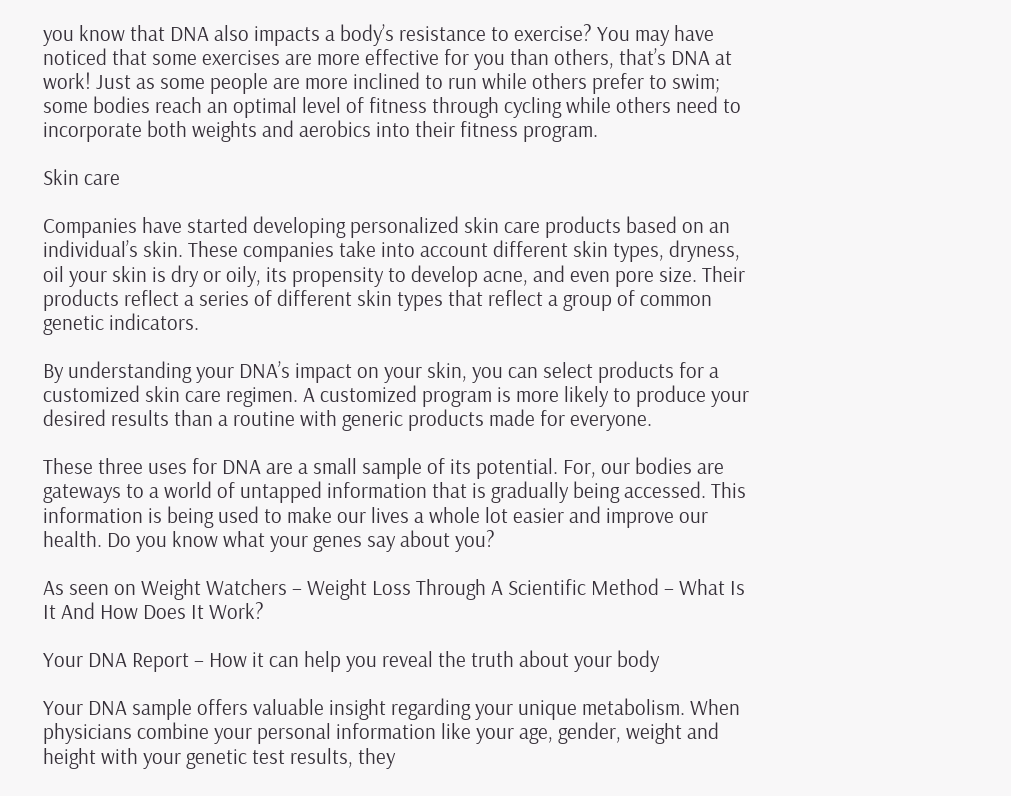you know that DNA also impacts a body’s resistance to exercise? You may have noticed that some exercises are more effective for you than others, that’s DNA at work! Just as some people are more inclined to run while others prefer to swim; some bodies reach an optimal level of fitness through cycling while others need to incorporate both weights and aerobics into their fitness program.

Skin care

Companies have started developing personalized skin care products based on an individual’s skin. These companies take into account different skin types, dryness, oil your skin is dry or oily, its propensity to develop acne, and even pore size. Their products reflect a series of different skin types that reflect a group of common genetic indicators.

By understanding your DNA’s impact on your skin, you can select products for a customized skin care regimen. A customized program is more likely to produce your desired results than a routine with generic products made for everyone.

These three uses for DNA are a small sample of its potential. For, our bodies are gateways to a world of untapped information that is gradually being accessed. This information is being used to make our lives a whole lot easier and improve our health. Do you know what your genes say about you?

As seen on Weight Watchers – Weight Loss Through A Scientific Method – What Is It And How Does It Work?

Your DNA Report – How it can help you reveal the truth about your body

Your DNA sample offers valuable insight regarding your unique metabolism. When physicians combine your personal information like your age, gender, weight and height with your genetic test results, they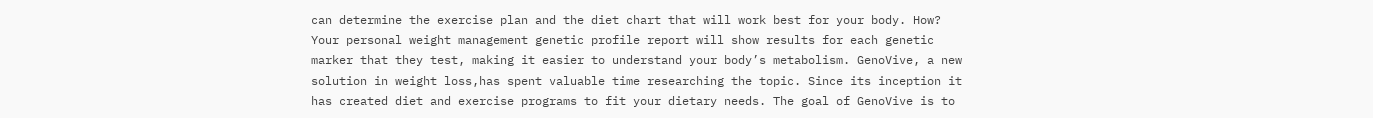can determine the exercise plan and the diet chart that will work best for your body. How? Your personal weight management genetic profile report will show results for each genetic marker that they test, making it easier to understand your body’s metabolism. GenoVive, a new solution in weight loss,has spent valuable time researching the topic. Since its inception it has created diet and exercise programs to fit your dietary needs. The goal of GenoVive is to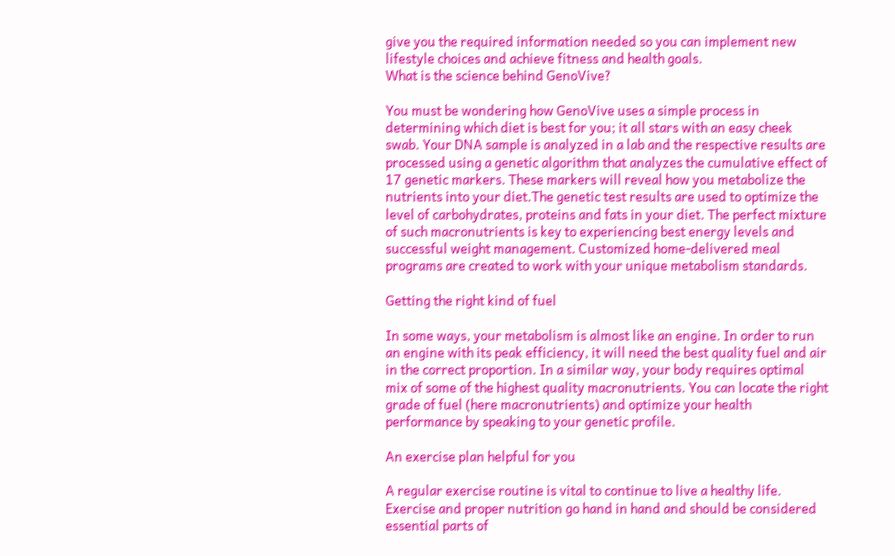give you the required information needed so you can implement new lifestyle choices and achieve fitness and health goals.
What is the science behind GenoVive?

You must be wondering how GenoVive uses a simple process in determining which diet is best for you; it all stars with an easy cheek swab. Your DNA sample is analyzed in a lab and the respective results are processed using a genetic algorithm that analyzes the cumulative effect of 17 genetic markers. These markers will reveal how you metabolize the nutrients into your diet.The genetic test results are used to optimize the level of carbohydrates, proteins and fats in your diet. The perfect mixture of such macronutrients is key to experiencing best energy levels and successful weight management. Customized home-delivered meal programs are created to work with your unique metabolism standards.

Getting the right kind of fuel

In some ways, your metabolism is almost like an engine. In order to run an engine with its peak efficiency, it will need the best quality fuel and air in the correct proportion. In a similar way, your body requires optimal mix of some of the highest quality macronutrients. You can locate the right grade of fuel (here macronutrients) and optimize your health performance by speaking to your genetic profile.

An exercise plan helpful for you

A regular exercise routine is vital to continue to live a healthy life. Exercise and proper nutrition go hand in hand and should be considered essential parts of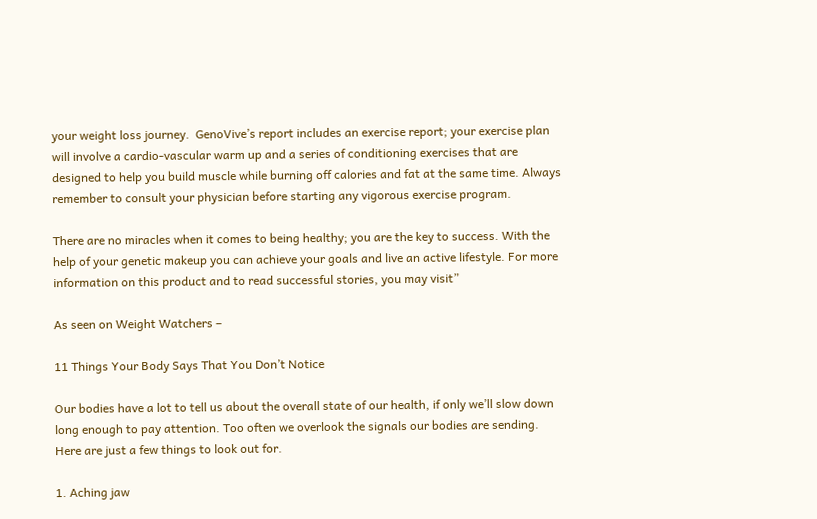your weight loss journey.  GenoVive’s report includes an exercise report; your exercise plan will involve a cardio-vascular warm up and a series of conditioning exercises that are designed to help you build muscle while burning off calories and fat at the same time. Always remember to consult your physician before starting any vigorous exercise program.

There are no miracles when it comes to being healthy; you are the key to success. With the help of your genetic makeup you can achieve your goals and live an active lifestyle. For more information on this product and to read successful stories, you may visit”

As seen on Weight Watchers –

11 Things Your Body Says That You Don’t Notice

Our bodies have a lot to tell us about the overall state of our health, if only we’ll slow down long enough to pay attention. Too often we overlook the signals our bodies are sending. Here are just a few things to look out for.

1. Aching jaw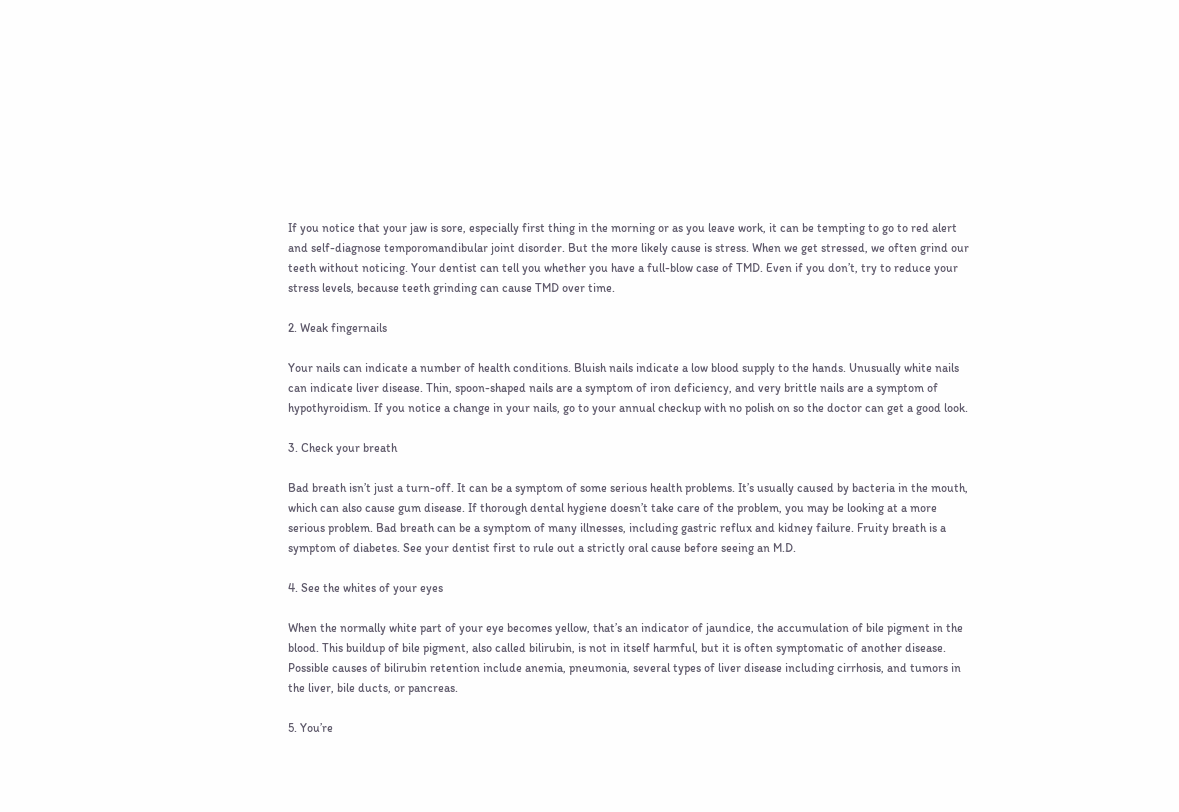If you notice that your jaw is sore, especially first thing in the morning or as you leave work, it can be tempting to go to red alert and self-diagnose temporomandibular joint disorder. But the more likely cause is stress. When we get stressed, we often grind our teeth without noticing. Your dentist can tell you whether you have a full-blow case of TMD. Even if you don’t, try to reduce your stress levels, because teeth grinding can cause TMD over time.

2. Weak fingernails

Your nails can indicate a number of health conditions. Bluish nails indicate a low blood supply to the hands. Unusually white nails can indicate liver disease. Thin, spoon-shaped nails are a symptom of iron deficiency, and very brittle nails are a symptom of hypothyroidism. If you notice a change in your nails, go to your annual checkup with no polish on so the doctor can get a good look.

3. Check your breath

Bad breath isn’t just a turn-off. It can be a symptom of some serious health problems. It’s usually caused by bacteria in the mouth, which can also cause gum disease. If thorough dental hygiene doesn’t take care of the problem, you may be looking at a more serious problem. Bad breath can be a symptom of many illnesses, including gastric reflux and kidney failure. Fruity breath is a symptom of diabetes. See your dentist first to rule out a strictly oral cause before seeing an M.D.

4. See the whites of your eyes

When the normally white part of your eye becomes yellow, that’s an indicator of jaundice, the accumulation of bile pigment in the blood. This buildup of bile pigment, also called bilirubin, is not in itself harmful, but it is often symptomatic of another disease. Possible causes of bilirubin retention include anemia, pneumonia, several types of liver disease including cirrhosis, and tumors in the liver, bile ducts, or pancreas.

5. You’re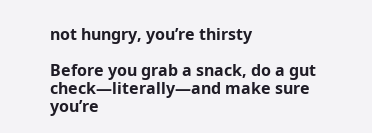not hungry, you’re thirsty

Before you grab a snack, do a gut check—literally—and make sure you’re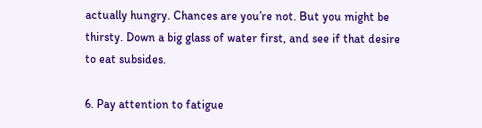actually hungry. Chances are you’re not. But you might be thirsty. Down a big glass of water first, and see if that desire to eat subsides.

6. Pay attention to fatigue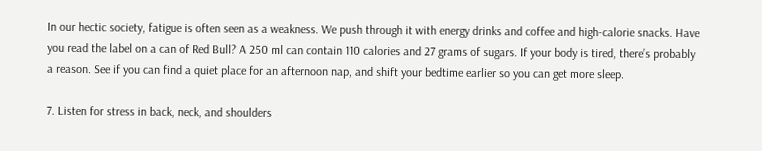In our hectic society, fatigue is often seen as a weakness. We push through it with energy drinks and coffee and high-calorie snacks. Have you read the label on a can of Red Bull? A 250 ml can contain 110 calories and 27 grams of sugars. If your body is tired, there’s probably a reason. See if you can find a quiet place for an afternoon nap, and shift your bedtime earlier so you can get more sleep.

7. Listen for stress in back, neck, and shoulders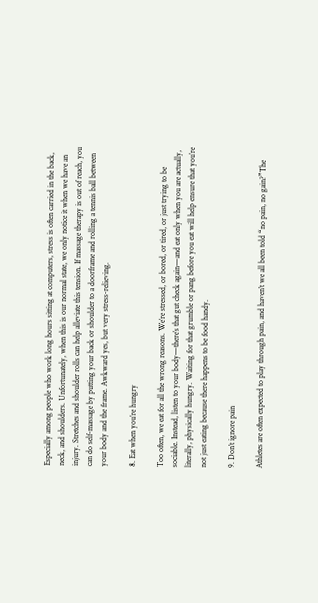Especially among people who work long hours sitting at computers, stress is often carried in the back, neck, and shoulders. Unfortunately, when this is our normal state, we only notice it when we have an injury. Stretches and shoulder rolls can help alleviate this tension. If massage therapy is out of reach, you can do self-massage by putting your back or shoulder to a doorframe and rolling a tennis ball between your body and the frame. Awkward yes, but very stress-relieving.

8. Eat when you’re hungry

Too often, we eat for all the wrong reasons. We’re stressed, or bored, or tired, or just trying to be sociable. Instead, listen to your body—there’s that gut check again—and eat only when you are actually, literally, physically hungry. Waiting for that grumble or pang before you eat will help ensure that you’re not just eating because there happens to be food handy.

9. Don’t ignore pain

Athletes are often expected to play through pain, and haven’t we all been told “no pain, no gain?”The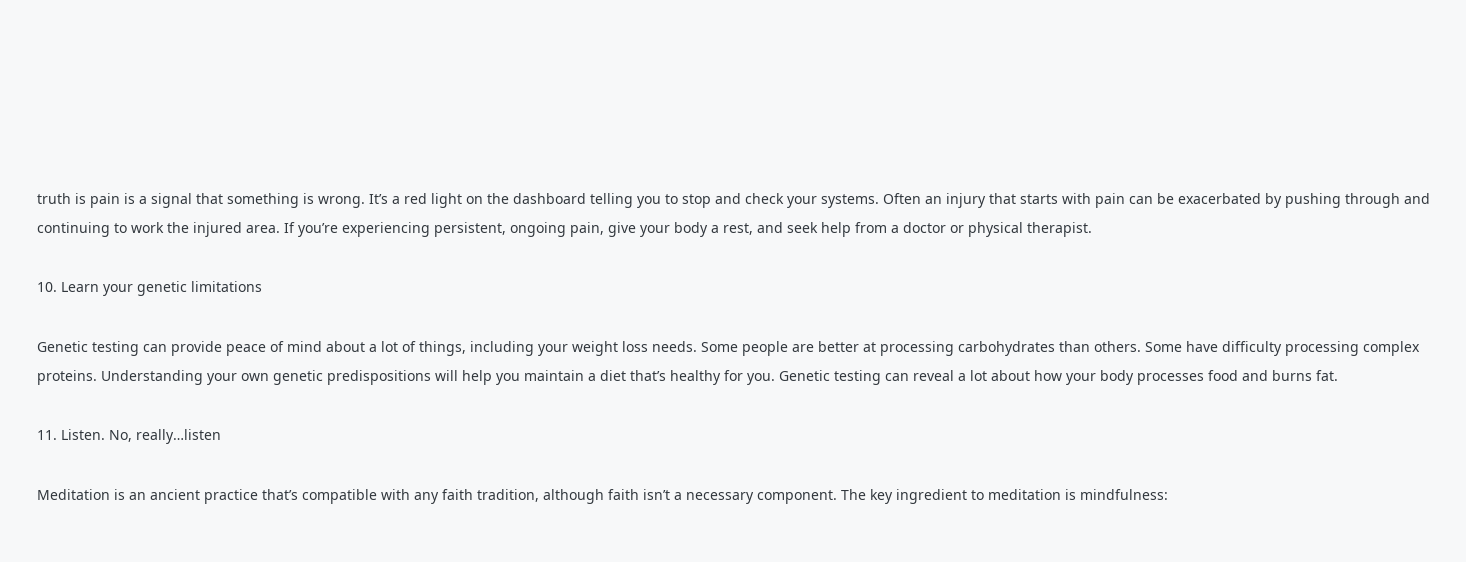truth is pain is a signal that something is wrong. It’s a red light on the dashboard telling you to stop and check your systems. Often an injury that starts with pain can be exacerbated by pushing through and continuing to work the injured area. If you’re experiencing persistent, ongoing pain, give your body a rest, and seek help from a doctor or physical therapist.

10. Learn your genetic limitations

Genetic testing can provide peace of mind about a lot of things, including your weight loss needs. Some people are better at processing carbohydrates than others. Some have difficulty processing complex proteins. Understanding your own genetic predispositions will help you maintain a diet that’s healthy for you. Genetic testing can reveal a lot about how your body processes food and burns fat.

11. Listen. No, really…listen

Meditation is an ancient practice that’s compatible with any faith tradition, although faith isn’t a necessary component. The key ingredient to meditation is mindfulness: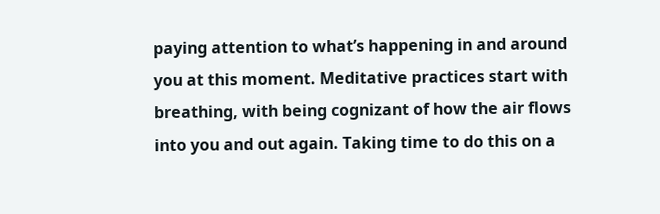paying attention to what’s happening in and around you at this moment. Meditative practices start with breathing, with being cognizant of how the air flows into you and out again. Taking time to do this on a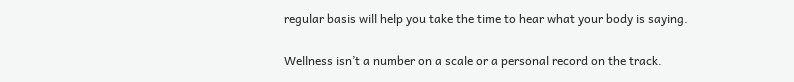regular basis will help you take the time to hear what your body is saying.

Wellness isn’t a number on a scale or a personal record on the track.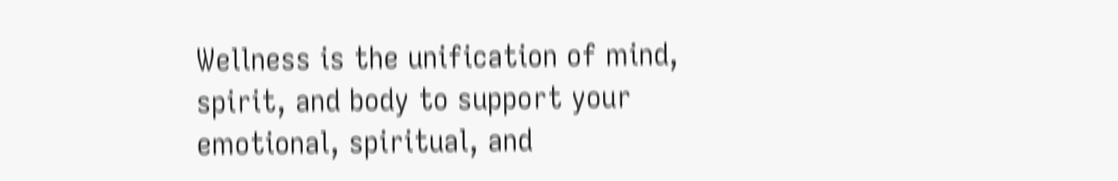Wellness is the unification of mind, spirit, and body to support your emotional, spiritual, and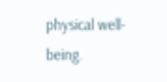physical well-being.